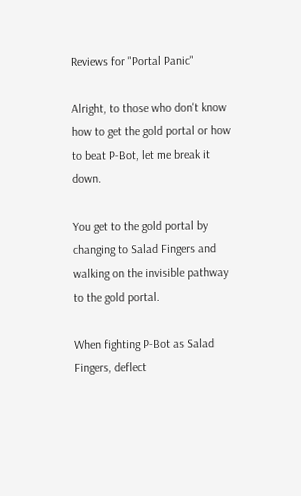Reviews for "Portal Panic"

Alright, to those who don't know how to get the gold portal or how to beat P-Bot, let me break it down.

You get to the gold portal by changing to Salad Fingers and walking on the invisible pathway to the gold portal.

When fighting P-Bot as Salad Fingers, deflect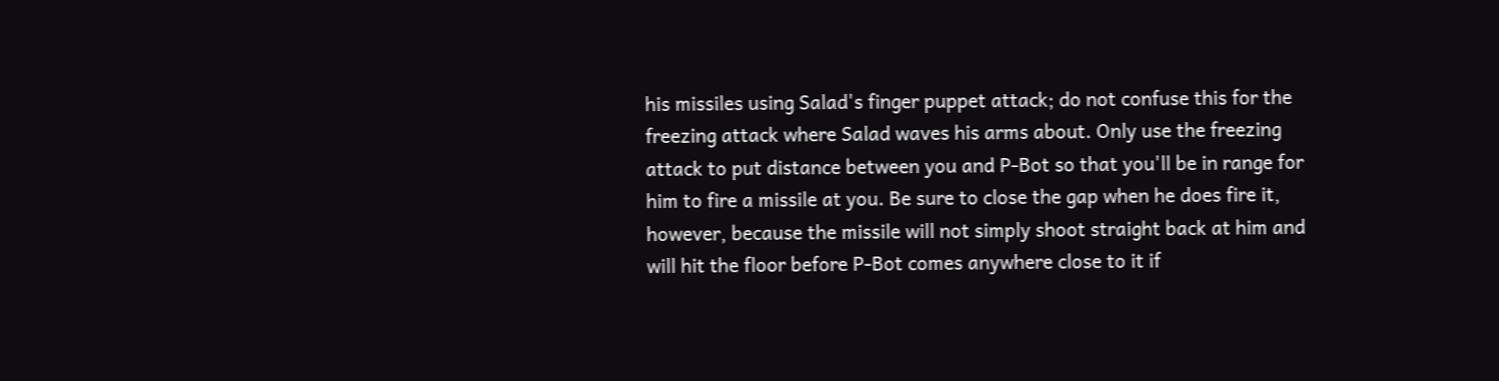his missiles using Salad's finger puppet attack; do not confuse this for the freezing attack where Salad waves his arms about. Only use the freezing attack to put distance between you and P-Bot so that you'll be in range for him to fire a missile at you. Be sure to close the gap when he does fire it, however, because the missile will not simply shoot straight back at him and will hit the floor before P-Bot comes anywhere close to it if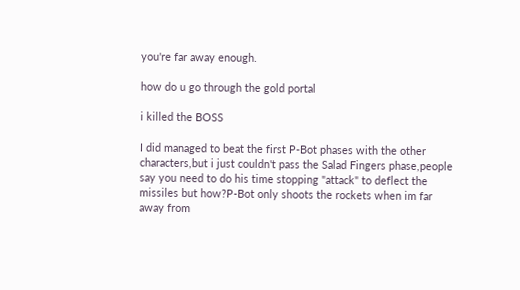you're far away enough.

how do u go through the gold portal

i killed the BOSS

I did managed to beat the first P-Bot phases with the other characters,but i just couldn't pass the Salad Fingers phase,people say you need to do his time stopping "attack" to deflect the missiles but how?P-Bot only shoots the rockets when im far away from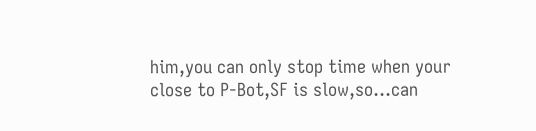him,you can only stop time when your close to P-Bot,SF is slow,so...can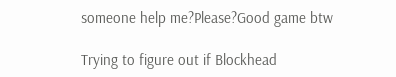someone help me?Please?Good game btw

Trying to figure out if Blockhead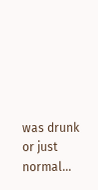was drunk or just normal...